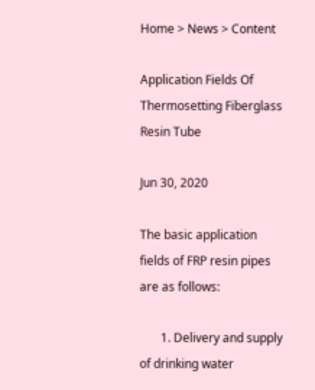Home > News > Content

Application Fields Of Thermosetting Fiberglass Resin Tube

Jun 30, 2020

The basic application fields of FRP resin pipes are as follows:

       1. Delivery and supply of drinking water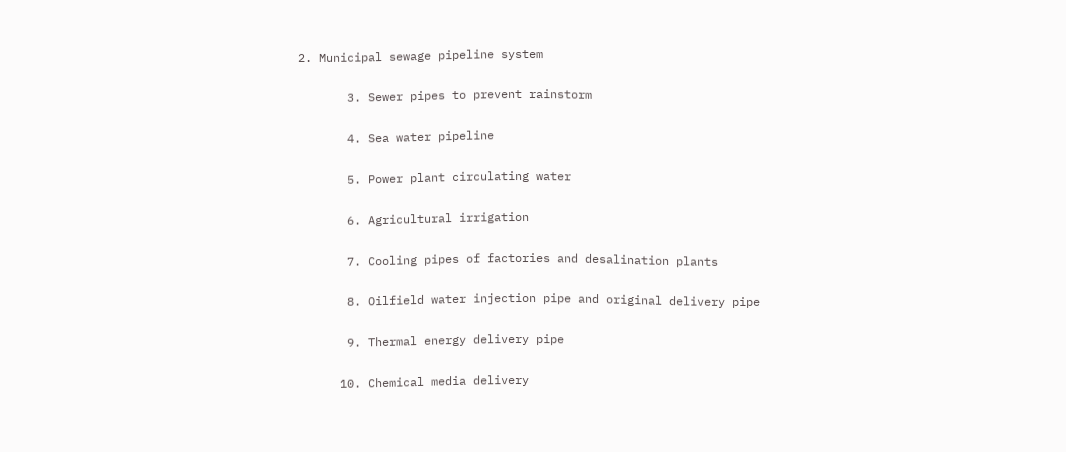2. Municipal sewage pipeline system

       3. Sewer pipes to prevent rainstorm

       4. Sea water pipeline

       5. Power plant circulating water

       6. Agricultural irrigation

       7. Cooling pipes of factories and desalination plants

       8. Oilfield water injection pipe and original delivery pipe

       9. Thermal energy delivery pipe

      10. Chemical media delivery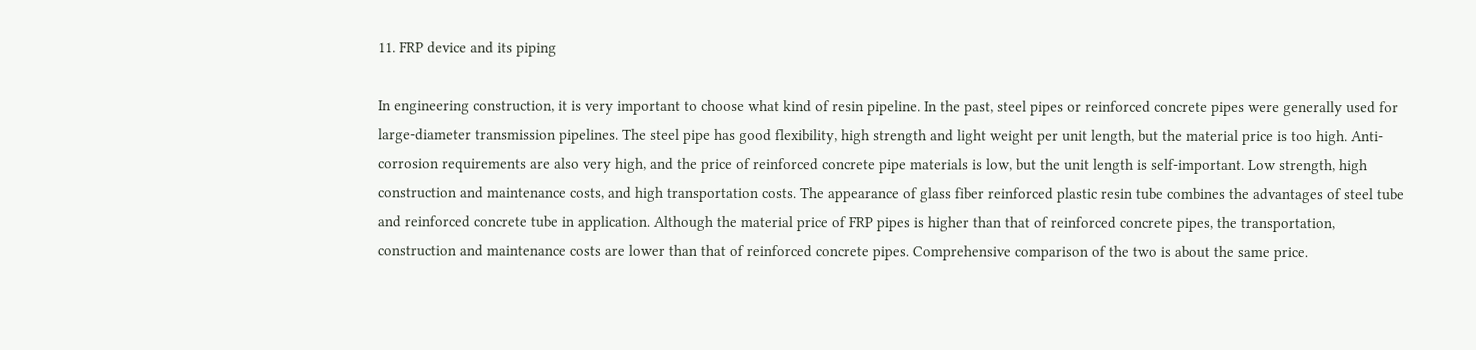11. FRP device and its piping

In engineering construction, it is very important to choose what kind of resin pipeline. In the past, steel pipes or reinforced concrete pipes were generally used for large-diameter transmission pipelines. The steel pipe has good flexibility, high strength and light weight per unit length, but the material price is too high. Anti-corrosion requirements are also very high, and the price of reinforced concrete pipe materials is low, but the unit length is self-important. Low strength, high construction and maintenance costs, and high transportation costs. The appearance of glass fiber reinforced plastic resin tube combines the advantages of steel tube and reinforced concrete tube in application. Although the material price of FRP pipes is higher than that of reinforced concrete pipes, the transportation, construction and maintenance costs are lower than that of reinforced concrete pipes. Comprehensive comparison of the two is about the same price.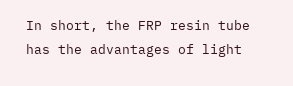In short, the FRP resin tube has the advantages of light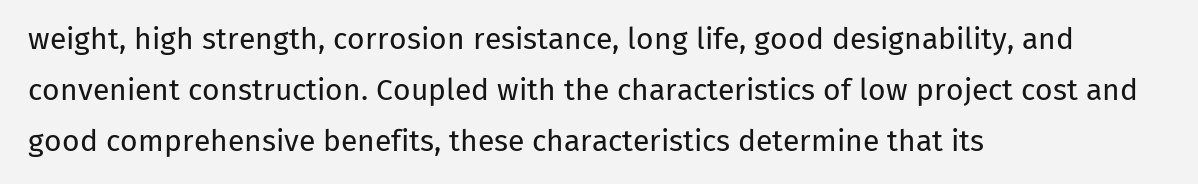weight, high strength, corrosion resistance, long life, good designability, and convenient construction. Coupled with the characteristics of low project cost and good comprehensive benefits, these characteristics determine that its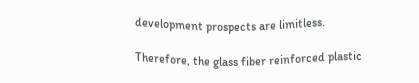development prospects are limitless.

Therefore, the glass fiber reinforced plastic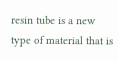resin tube is a new type of material that is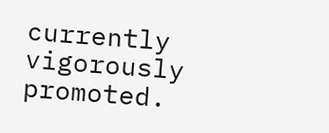currently vigorously promoted.